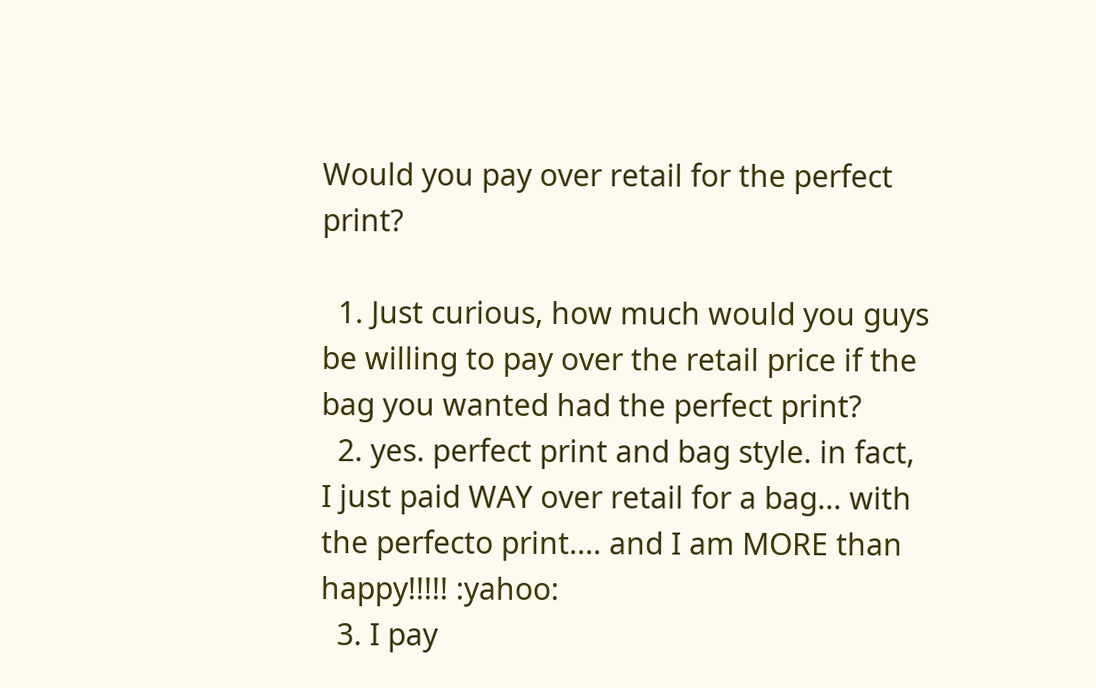Would you pay over retail for the perfect print?

  1. Just curious, how much would you guys be willing to pay over the retail price if the bag you wanted had the perfect print?
  2. yes. perfect print and bag style. in fact, I just paid WAY over retail for a bag... with the perfecto print.... and I am MORE than happy!!!!! :yahoo:
  3. I pay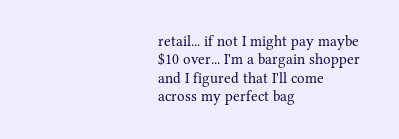retail... if not I might pay maybe $10 over... I'm a bargain shopper and I figured that I'll come across my perfect bag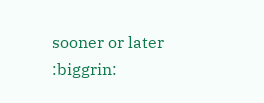sooner or later :biggrin: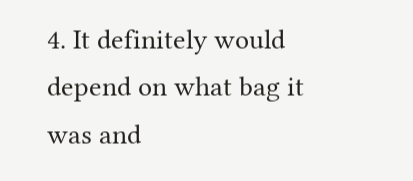4. It definitely would depend on what bag it was and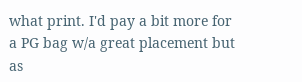what print. I'd pay a bit more for a PG bag w/a great placement but as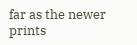far as the newer prints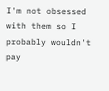I'm not obsessed with them so I probably wouldn't pay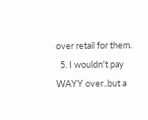over retail for them.
  5. I wouldn't pay WAYY over..but a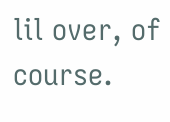lil over, of course.